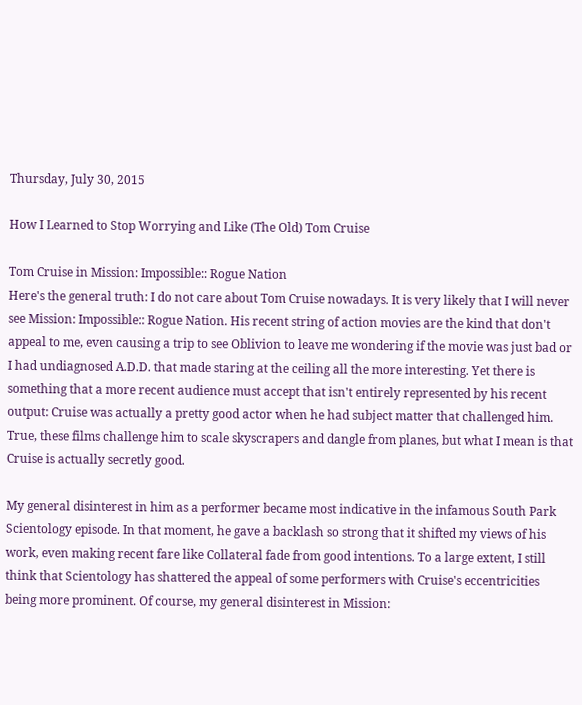Thursday, July 30, 2015

How I Learned to Stop Worrying and Like (The Old) Tom Cruise

Tom Cruise in Mission: Impossible:: Rogue Nation
Here's the general truth: I do not care about Tom Cruise nowadays. It is very likely that I will never see Mission: Impossible:: Rogue Nation. His recent string of action movies are the kind that don't appeal to me, even causing a trip to see Oblivion to leave me wondering if the movie was just bad or I had undiagnosed A.D.D. that made staring at the ceiling all the more interesting. Yet there is something that a more recent audience must accept that isn't entirely represented by his recent output: Cruise was actually a pretty good actor when he had subject matter that challenged him. True, these films challenge him to scale skyscrapers and dangle from planes, but what I mean is that Cruise is actually secretly good.

My general disinterest in him as a performer became most indicative in the infamous South Park Scientology episode. In that moment, he gave a backlash so strong that it shifted my views of his work, even making recent fare like Collateral fade from good intentions. To a large extent, I still think that Scientology has shattered the appeal of some performers with Cruise's eccentricities being more prominent. Of course, my general disinterest in Mission: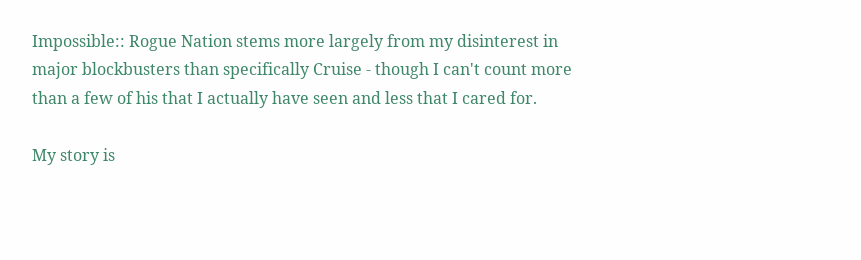Impossible:: Rogue Nation stems more largely from my disinterest in major blockbusters than specifically Cruise - though I can't count more than a few of his that I actually have seen and less that I cared for.

My story is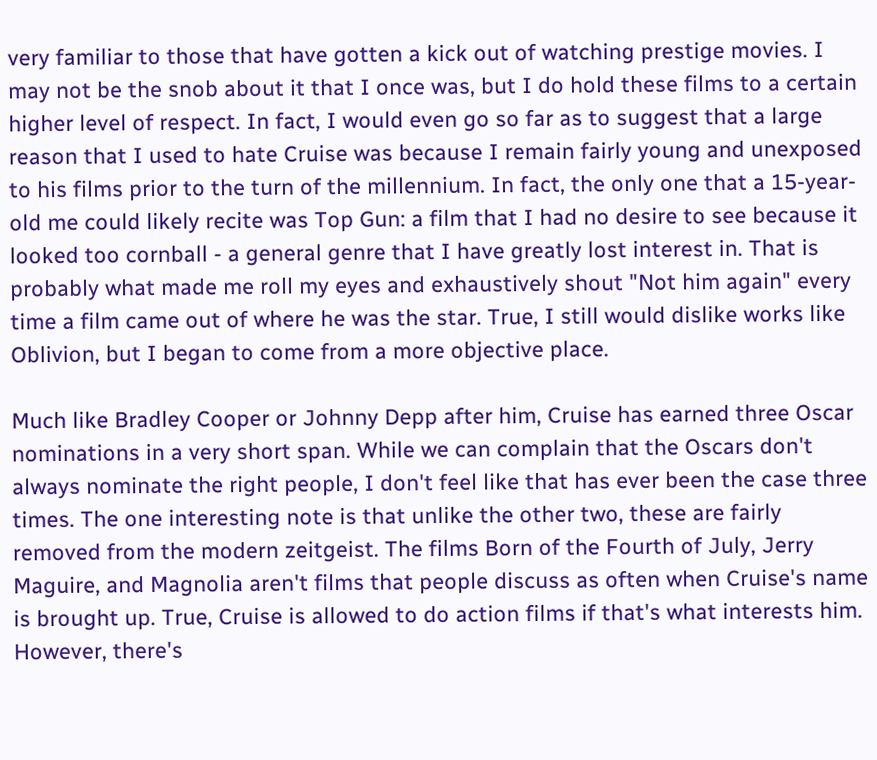very familiar to those that have gotten a kick out of watching prestige movies. I may not be the snob about it that I once was, but I do hold these films to a certain higher level of respect. In fact, I would even go so far as to suggest that a large reason that I used to hate Cruise was because I remain fairly young and unexposed to his films prior to the turn of the millennium. In fact, the only one that a 15-year-old me could likely recite was Top Gun: a film that I had no desire to see because it looked too cornball - a general genre that I have greatly lost interest in. That is probably what made me roll my eyes and exhaustively shout "Not him again" every time a film came out of where he was the star. True, I still would dislike works like Oblivion, but I began to come from a more objective place.

Much like Bradley Cooper or Johnny Depp after him, Cruise has earned three Oscar nominations in a very short span. While we can complain that the Oscars don't always nominate the right people, I don't feel like that has ever been the case three times. The one interesting note is that unlike the other two, these are fairly removed from the modern zeitgeist. The films Born of the Fourth of July, Jerry Maguire, and Magnolia aren't films that people discuss as often when Cruise's name is brought up. True, Cruise is allowed to do action films if that's what interests him. However, there's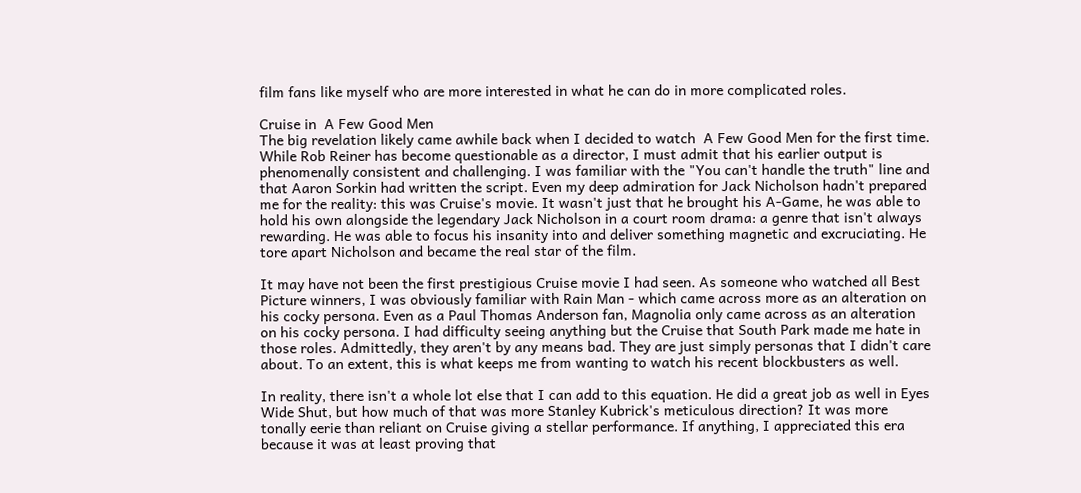film fans like myself who are more interested in what he can do in more complicated roles.

Cruise in  A Few Good Men
The big revelation likely came awhile back when I decided to watch  A Few Good Men for the first time. While Rob Reiner has become questionable as a director, I must admit that his earlier output is phenomenally consistent and challenging. I was familiar with the "You can't handle the truth" line and that Aaron Sorkin had written the script. Even my deep admiration for Jack Nicholson hadn't prepared me for the reality: this was Cruise's movie. It wasn't just that he brought his A-Game, he was able to hold his own alongside the legendary Jack Nicholson in a court room drama: a genre that isn't always rewarding. He was able to focus his insanity into and deliver something magnetic and excruciating. He tore apart Nicholson and became the real star of the film.

It may have not been the first prestigious Cruise movie I had seen. As someone who watched all Best Picture winners, I was obviously familiar with Rain Man - which came across more as an alteration on his cocky persona. Even as a Paul Thomas Anderson fan, Magnolia only came across as an alteration on his cocky persona. I had difficulty seeing anything but the Cruise that South Park made me hate in those roles. Admittedly, they aren't by any means bad. They are just simply personas that I didn't care about. To an extent, this is what keeps me from wanting to watch his recent blockbusters as well.

In reality, there isn't a whole lot else that I can add to this equation. He did a great job as well in Eyes Wide Shut, but how much of that was more Stanley Kubrick's meticulous direction? It was more tonally eerie than reliant on Cruise giving a stellar performance. If anything, I appreciated this era because it was at least proving that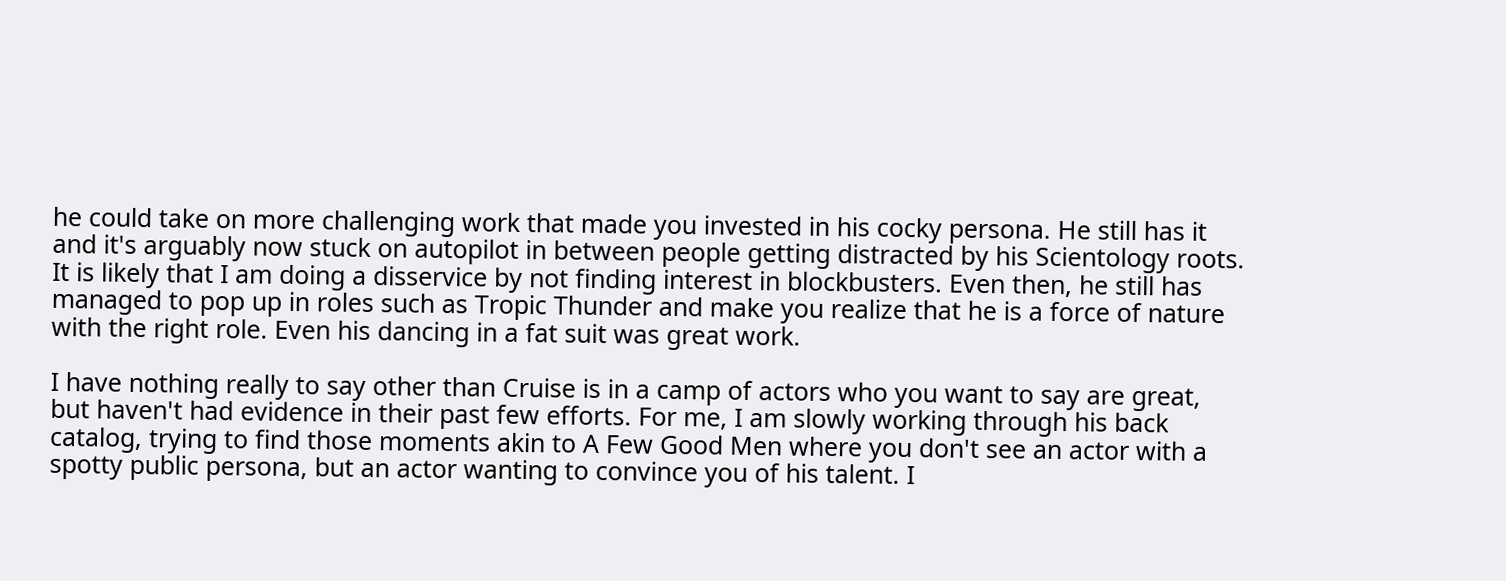he could take on more challenging work that made you invested in his cocky persona. He still has it and it's arguably now stuck on autopilot in between people getting distracted by his Scientology roots. It is likely that I am doing a disservice by not finding interest in blockbusters. Even then, he still has managed to pop up in roles such as Tropic Thunder and make you realize that he is a force of nature with the right role. Even his dancing in a fat suit was great work.

I have nothing really to say other than Cruise is in a camp of actors who you want to say are great, but haven't had evidence in their past few efforts. For me, I am slowly working through his back catalog, trying to find those moments akin to A Few Good Men where you don't see an actor with a spotty public persona, but an actor wanting to convince you of his talent. I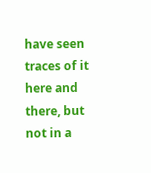have seen traces of it here and there, but not in a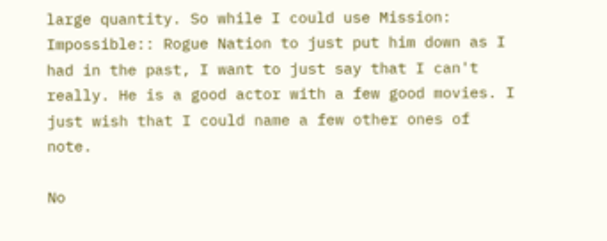large quantity. So while I could use Mission: Impossible:: Rogue Nation to just put him down as I had in the past, I want to just say that I can't really. He is a good actor with a few good movies. I just wish that I could name a few other ones of note.

No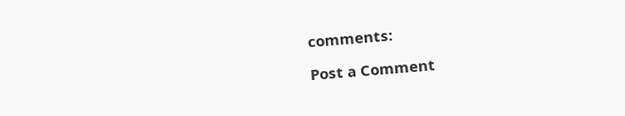comments:

Post a Comment